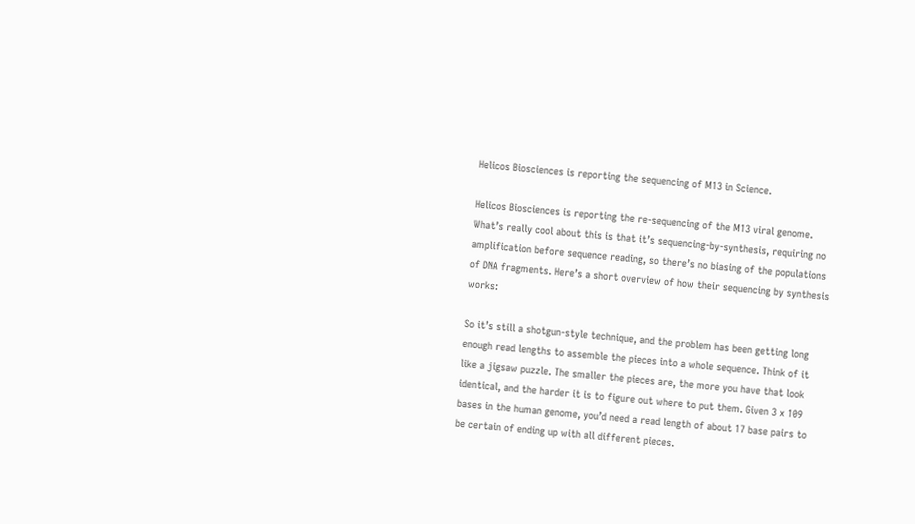Helicos Biosciences is reporting the sequencing of M13 in Science.

Helicos Biosciences is reporting the re-sequencing of the M13 viral genome.
What’s really cool about this is that it’s sequencing-by-synthesis, requiring no amplification before sequence reading, so there’s no biasing of the populations of DNA fragments. Here’s a short overview of how their sequencing by synthesis works:

So it’s still a shotgun-style technique, and the problem has been getting long enough read lengths to assemble the pieces into a whole sequence. Think of it like a jigsaw puzzle. The smaller the pieces are, the more you have that look identical, and the harder it is to figure out where to put them. Given 3 x 109 bases in the human genome, you’d need a read length of about 17 base pairs to be certain of ending up with all different pieces.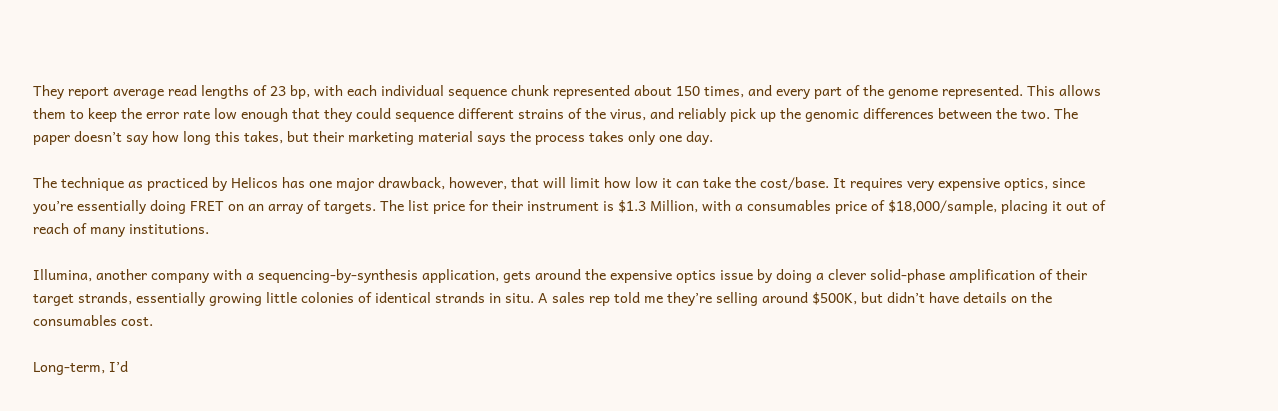They report average read lengths of 23 bp, with each individual sequence chunk represented about 150 times, and every part of the genome represented. This allows them to keep the error rate low enough that they could sequence different strains of the virus, and reliably pick up the genomic differences between the two. The paper doesn’t say how long this takes, but their marketing material says the process takes only one day.

The technique as practiced by Helicos has one major drawback, however, that will limit how low it can take the cost/base. It requires very expensive optics, since you’re essentially doing FRET on an array of targets. The list price for their instrument is $1.3 Million, with a consumables price of $18,000/sample, placing it out of reach of many institutions.

Illumina, another company with a sequencing-by-synthesis application, gets around the expensive optics issue by doing a clever solid-phase amplification of their target strands, essentially growing little colonies of identical strands in situ. A sales rep told me they’re selling around $500K, but didn’t have details on the consumables cost.

Long-term, I’d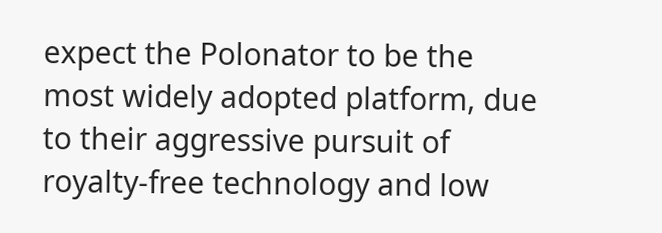expect the Polonator to be the most widely adopted platform, due to their aggressive pursuit of royalty-free technology and low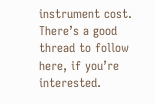instrument cost. There’s a good thread to follow here, if you’re interested.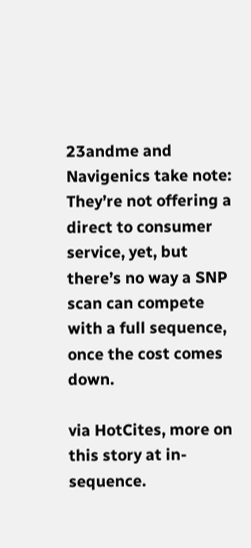23andme and Navigenics take note: They’re not offering a direct to consumer service, yet, but there’s no way a SNP scan can compete with a full sequence, once the cost comes down.

via HotCites, more on this story at in-sequence.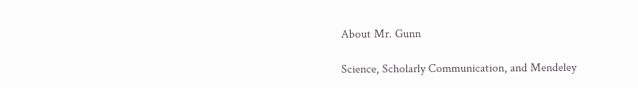About Mr. Gunn

Science, Scholarly Communication, and Mendeley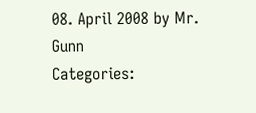08. April 2008 by Mr. Gunn
Categories: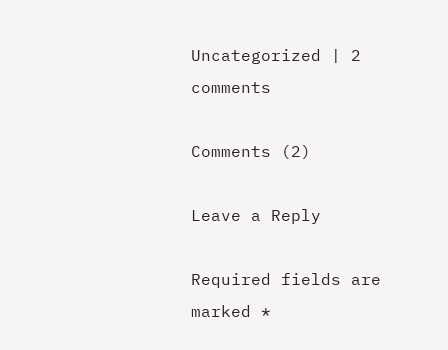Uncategorized | 2 comments

Comments (2)

Leave a Reply

Required fields are marked *